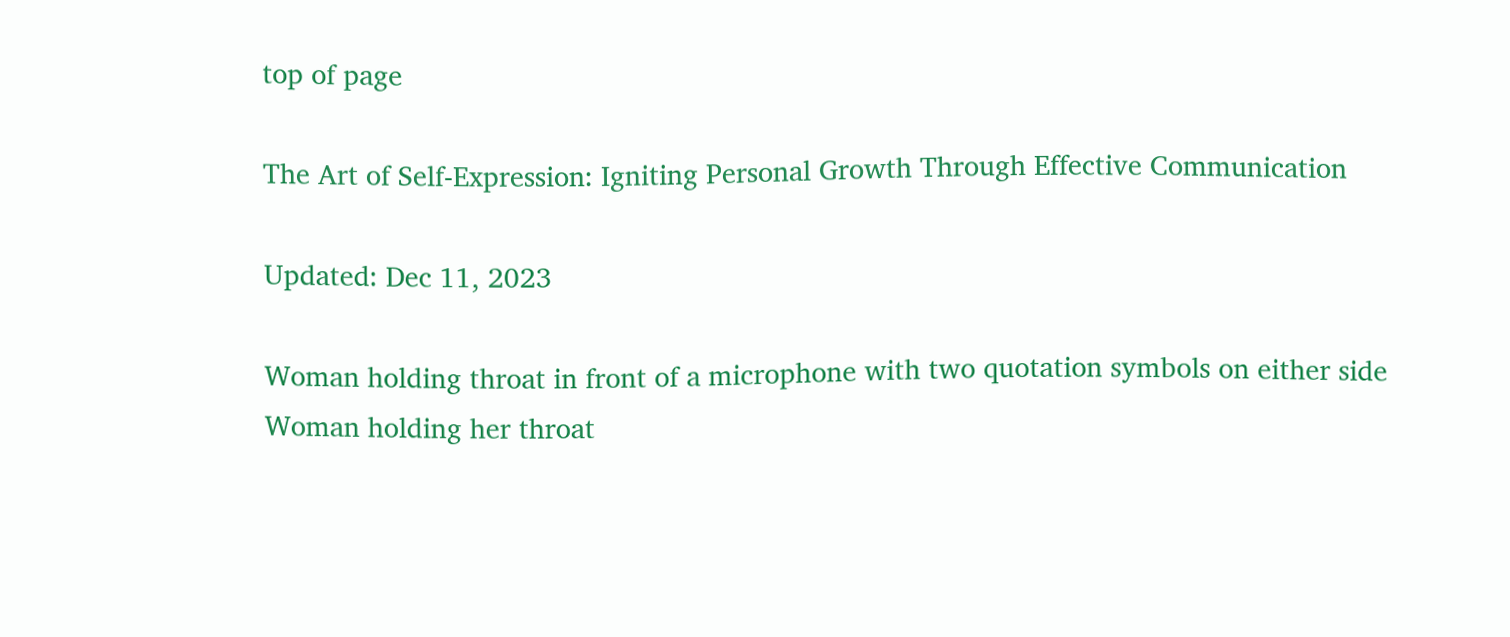top of page

The Art of Self-Expression: Igniting Personal Growth Through Effective Communication

Updated: Dec 11, 2023

Woman holding throat in front of a microphone with two quotation symbols on either side
Woman holding her throat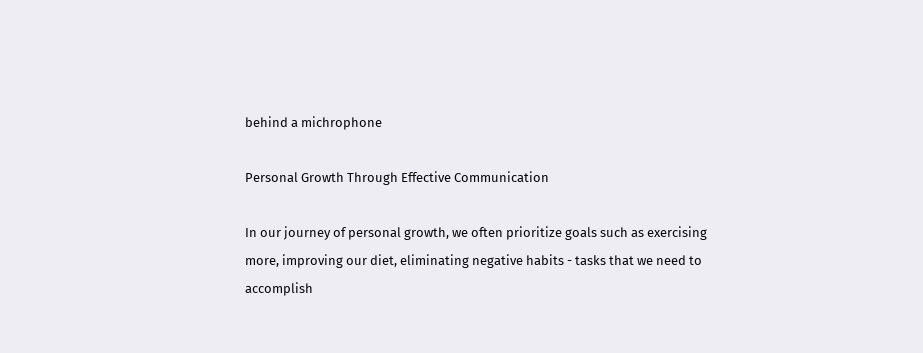behind a michrophone

Personal Growth Through Effective Communication

In our journey of personal growth, we often prioritize goals such as exercising more, improving our diet, eliminating negative habits - tasks that we need to accomplish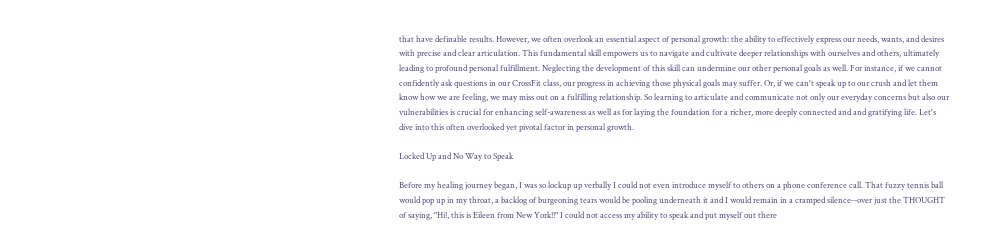that have definable results. However, we often overlook an essential aspect of personal growth: the ability to effectively express our needs, wants, and desires with precise and clear articulation. This fundamental skill empowers us to navigate and cultivate deeper relationships with ourselves and others, ultimately leading to profound personal fulfillment. Neglecting the development of this skill can undermine our other personal goals as well. For instance, if we cannot confidently ask questions in our CrossFit class, our progress in achieving those physical goals may suffer. Or, if we can't speak up to our crush and let them know how we are feeling, we may miss out on a fulfilling relationship. So learning to articulate and communicate not only our everyday concerns but also our vulnerabilities is crucial for enhancing self-awareness as well as for laying the foundation for a richer, more deeply connected and and gratifying life. Let's dive into this often overlooked yet pivotal factor in personal growth.

Locked Up and No Way to Speak

Before my healing journey began, I was so lockup up verbally I could not even introduce myself to others on a phone conference call. That fuzzy tennis ball would pop up in my throat, a backlog of burgeoning tears would be pooling underneath it and I would remain in a cramped silence--over just the THOUGHT of saying, "Hi!, this is Eileen from New York!!" I could not access my ability to speak and put myself out there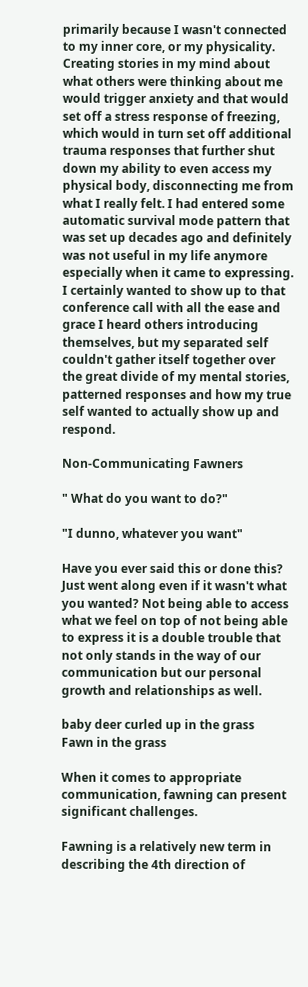primarily because I wasn't connected to my inner core, or my physicality. Creating stories in my mind about what others were thinking about me would trigger anxiety and that would set off a stress response of freezing, which would in turn set off additional trauma responses that further shut down my ability to even access my physical body, disconnecting me from what I really felt. I had entered some automatic survival mode pattern that was set up decades ago and definitely was not useful in my life anymore especially when it came to expressing. I certainly wanted to show up to that conference call with all the ease and grace I heard others introducing themselves, but my separated self couldn't gather itself together over the great divide of my mental stories, patterned responses and how my true self wanted to actually show up and respond.

Non-Communicating Fawners

" What do you want to do?"

"I dunno, whatever you want"

Have you ever said this or done this? Just went along even if it wasn't what you wanted? Not being able to access what we feel on top of not being able to express it is a double trouble that not only stands in the way of our communication but our personal growth and relationships as well.

baby deer curled up in the grass
Fawn in the grass

When it comes to appropriate communication, fawning can present significant challenges.

Fawning is a relatively new term in describing the 4th direction of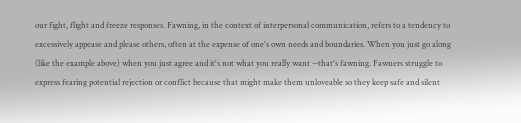our fight, flight and freeze responses. Fawning, in the context of interpersonal communication, refers to a tendency to excessively appease and please others, often at the expense of one's own needs and boundaries. When you just go along (like the example above) when you just agree and it's not what you really want --that's fawning. Fawners struggle to express fearing potential rejection or conflict because that might make them unloveable so they keep safe and silent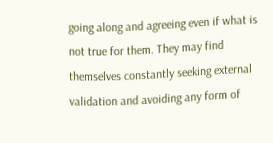going along and agreeing even if what is not true for them. They may find themselves constantly seeking external validation and avoiding any form of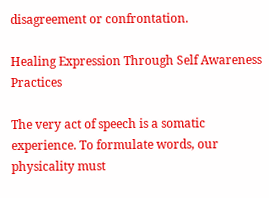disagreement or confrontation.

Healing Expression Through Self Awareness Practices

The very act of speech is a somatic experience. To formulate words, our physicality must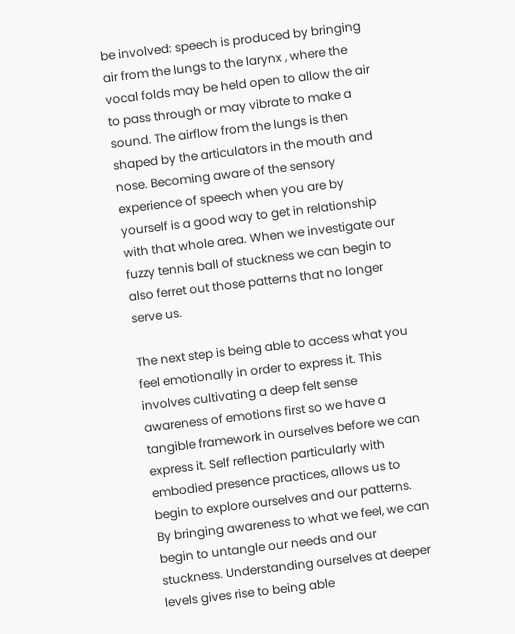be involved: speech is produced by bringing air from the lungs to the larynx , where the vocal folds may be held open to allow the air to pass through or may vibrate to make a sound. The airflow from the lungs is then shaped by the articulators in the mouth and nose. Becoming aware of the sensory experience of speech when you are by yourself is a good way to get in relationship with that whole area. When we investigate our fuzzy tennis ball of stuckness we can begin to also ferret out those patterns that no longer serve us.

The next step is being able to access what you feel emotionally in order to express it. This involves cultivating a deep felt sense awareness of emotions first so we have a tangible framework in ourselves before we can express it. Self reflection particularly with embodied presence practices, allows us to begin to explore ourselves and our patterns. By bringing awareness to what we feel, we can begin to untangle our needs and our stuckness. Understanding ourselves at deeper levels gives rise to being able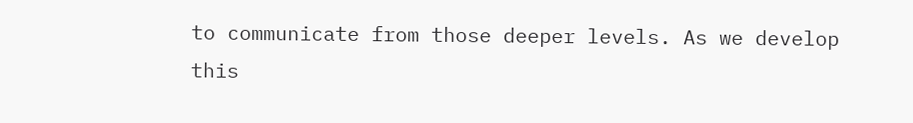to communicate from those deeper levels. As we develop this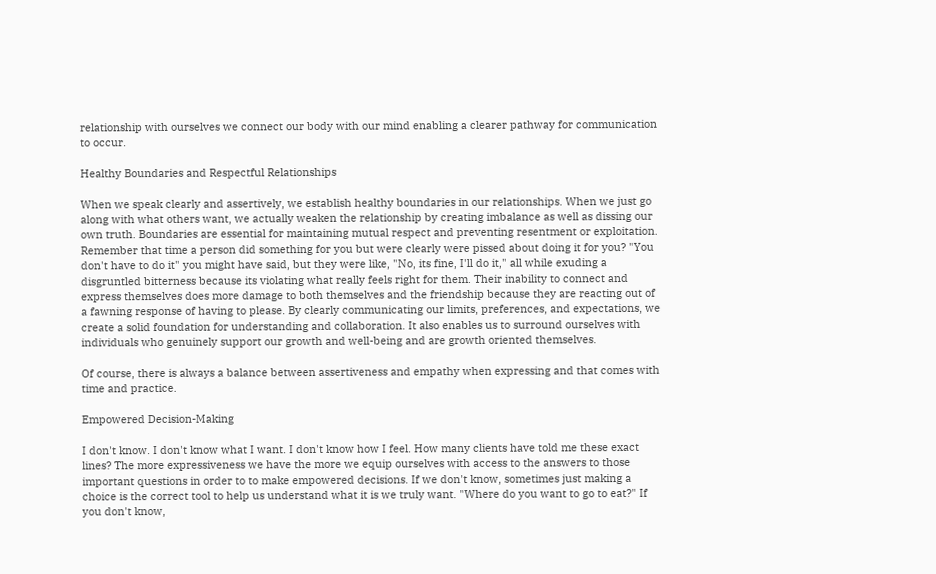relationship with ourselves we connect our body with our mind enabling a clearer pathway for communication to occur.

Healthy Boundaries and Respectful Relationships

When we speak clearly and assertively, we establish healthy boundaries in our relationships. When we just go along with what others want, we actually weaken the relationship by creating imbalance as well as dissing our own truth. Boundaries are essential for maintaining mutual respect and preventing resentment or exploitation. Remember that time a person did something for you but were clearly were pissed about doing it for you? "You don't have to do it" you might have said, but they were like, "No, its fine, I'll do it," all while exuding a disgruntled bitterness because its violating what really feels right for them. Their inability to connect and express themselves does more damage to both themselves and the friendship because they are reacting out of a fawning response of having to please. By clearly communicating our limits, preferences, and expectations, we create a solid foundation for understanding and collaboration. It also enables us to surround ourselves with individuals who genuinely support our growth and well-being and are growth oriented themselves.

Of course, there is always a balance between assertiveness and empathy when expressing and that comes with time and practice.

Empowered Decision-Making

I don't know. I don't know what I want. I don't know how I feel. How many clients have told me these exact lines? The more expressiveness we have the more we equip ourselves with access to the answers to those important questions in order to to make empowered decisions. If we don't know, sometimes just making a choice is the correct tool to help us understand what it is we truly want. "Where do you want to go to eat?" If you don't know,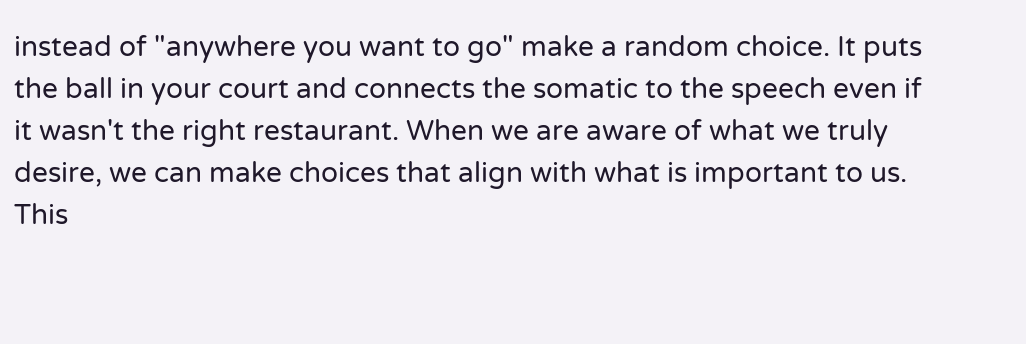instead of "anywhere you want to go" make a random choice. It puts the ball in your court and connects the somatic to the speech even if it wasn't the right restaurant. When we are aware of what we truly desire, we can make choices that align with what is important to us. This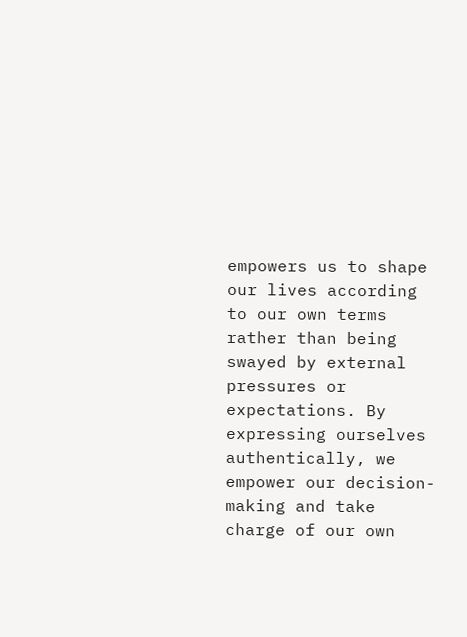empowers us to shape our lives according to our own terms rather than being swayed by external pressures or expectations. By expressing ourselves authentically, we empower our decision-making and take charge of our own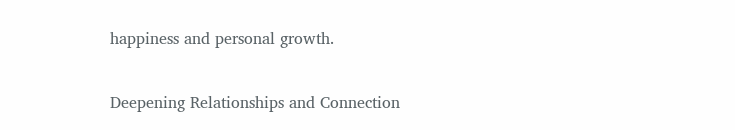happiness and personal growth.

Deepening Relationships and Connection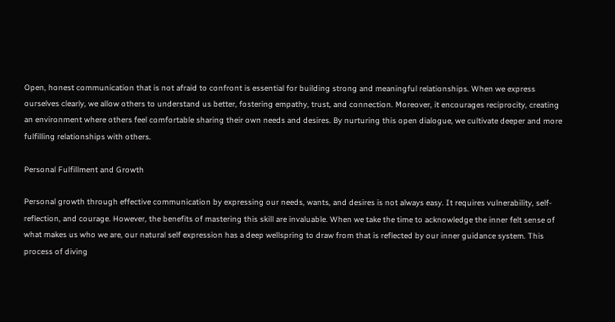Open, honest communication that is not afraid to confront is essential for building strong and meaningful relationships. When we express ourselves clearly, we allow others to understand us better, fostering empathy, trust, and connection. Moreover, it encourages reciprocity, creating an environment where others feel comfortable sharing their own needs and desires. By nurturing this open dialogue, we cultivate deeper and more fulfilling relationships with others.

Personal Fulfillment and Growth

Personal growth through effective communication by expressing our needs, wants, and desires is not always easy. It requires vulnerability, self-reflection, and courage. However, the benefits of mastering this skill are invaluable. When we take the time to acknowledge the inner felt sense of what makes us who we are, our natural self expression has a deep wellspring to draw from that is reflected by our inner guidance system. This process of diving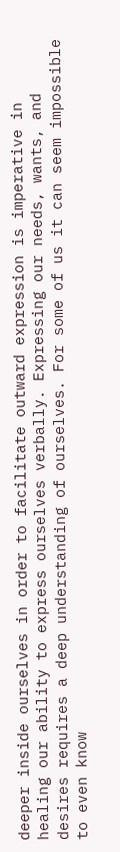deeper inside ourselves in order to facilitate outward expression is imperative in healing our ability to express ourselves verbally. Expressing our needs, wants, and desires requires a deep understanding of ourselves. For some of us it can seem impossible to even know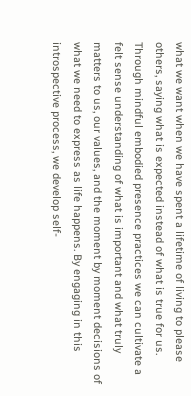what we want when we have spent a lifetime of living to please others, saying what is expected instead of what is true for us. Through mindful embodied presence practices we can cultivate a felt sense understanding of what is important and what truly matters to us, our values, and the moment by moment decisions of what we need to express as life happens. By engaging in this introspective process, we develop self-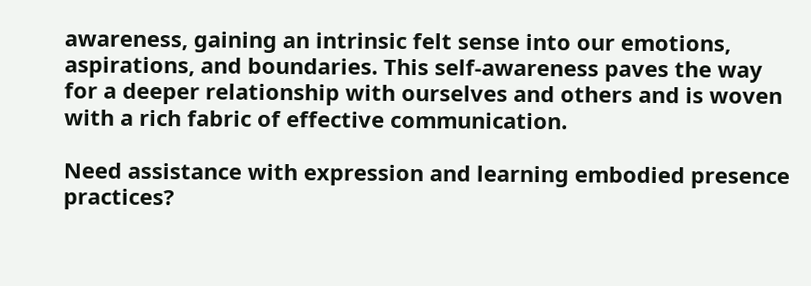awareness, gaining an intrinsic felt sense into our emotions, aspirations, and boundaries. This self-awareness paves the way for a deeper relationship with ourselves and others and is woven with a rich fabric of effective communication.

Need assistance with expression and learning embodied presence practices?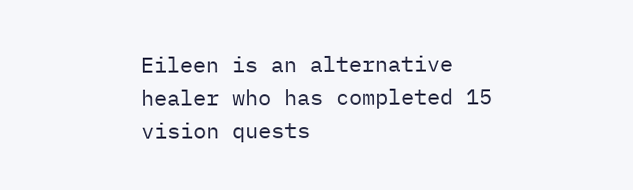Eileen is an alternative healer who has completed 15 vision quests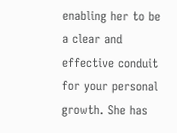enabling her to be a clear and effective conduit for your personal growth. She has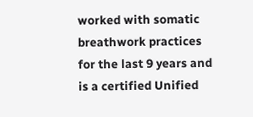worked with somatic breathwork practices for the last 9 years and is a certified Unified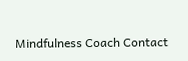Mindfulness Coach Contact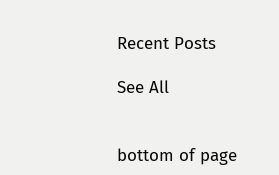Recent Posts

See All


bottom of page